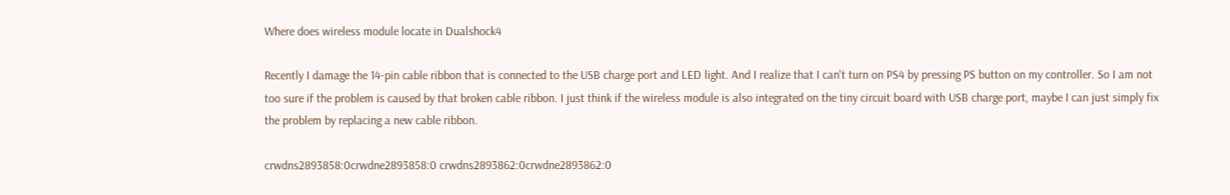Where does wireless module locate in Dualshock4

Recently I damage the 14-pin cable ribbon that is connected to the USB charge port and LED light. And I realize that I can't turn on PS4 by pressing PS button on my controller. So I am not too sure if the problem is caused by that broken cable ribbon. I just think if the wireless module is also integrated on the tiny circuit board with USB charge port, maybe I can just simply fix the problem by replacing a new cable ribbon.

crwdns2893858:0crwdne2893858:0 crwdns2893862:0crwdne2893862:0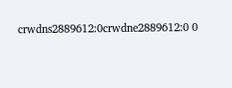crwdns2889612:0crwdne2889612:0 0